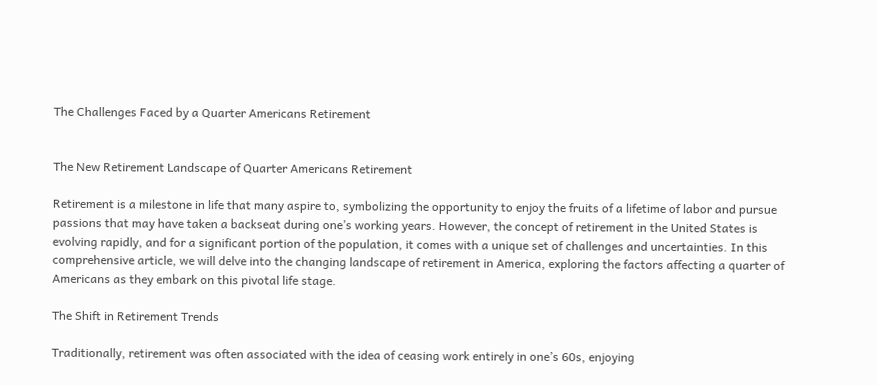The Challenges Faced by a Quarter Americans Retirement


The New Retirement Landscape of Quarter Americans Retirement

Retirement is a milestone in life that many aspire to, symbolizing the opportunity to enjoy the fruits of a lifetime of labor and pursue passions that may have taken a backseat during one’s working years. However, the concept of retirement in the United States is evolving rapidly, and for a significant portion of the population, it comes with a unique set of challenges and uncertainties. In this comprehensive article, we will delve into the changing landscape of retirement in America, exploring the factors affecting a quarter of Americans as they embark on this pivotal life stage.

The Shift in Retirement Trends

Traditionally, retirement was often associated with the idea of ceasing work entirely in one’s 60s, enjoying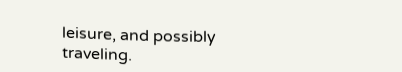leisure, and possibly traveling.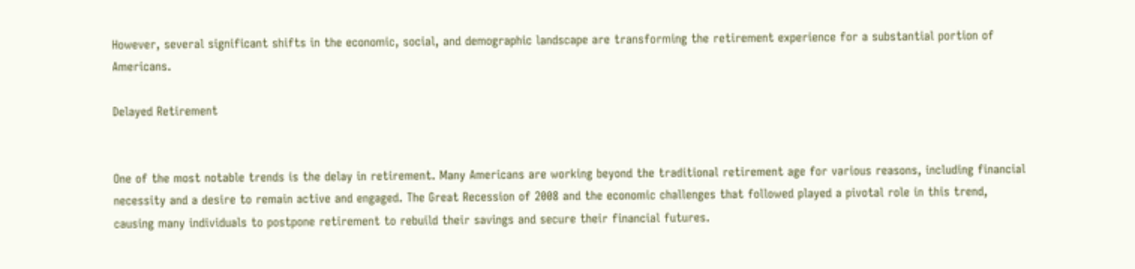However, several significant shifts in the economic, social, and demographic landscape are transforming the retirement experience for a substantial portion of Americans.

Delayed Retirement


One of the most notable trends is the delay in retirement. Many Americans are working beyond the traditional retirement age for various reasons, including financial necessity and a desire to remain active and engaged. The Great Recession of 2008 and the economic challenges that followed played a pivotal role in this trend, causing many individuals to postpone retirement to rebuild their savings and secure their financial futures.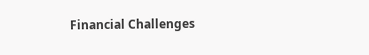Financial Challenges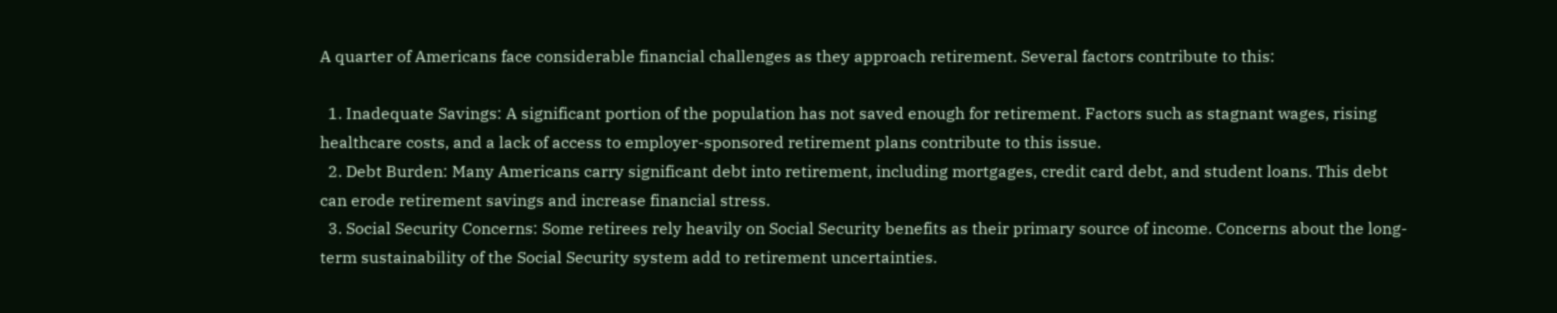A quarter of Americans face considerable financial challenges as they approach retirement. Several factors contribute to this:

  1. Inadequate Savings: A significant portion of the population has not saved enough for retirement. Factors such as stagnant wages, rising healthcare costs, and a lack of access to employer-sponsored retirement plans contribute to this issue.
  2. Debt Burden: Many Americans carry significant debt into retirement, including mortgages, credit card debt, and student loans. This debt can erode retirement savings and increase financial stress.
  3. Social Security Concerns: Some retirees rely heavily on Social Security benefits as their primary source of income. Concerns about the long-term sustainability of the Social Security system add to retirement uncertainties.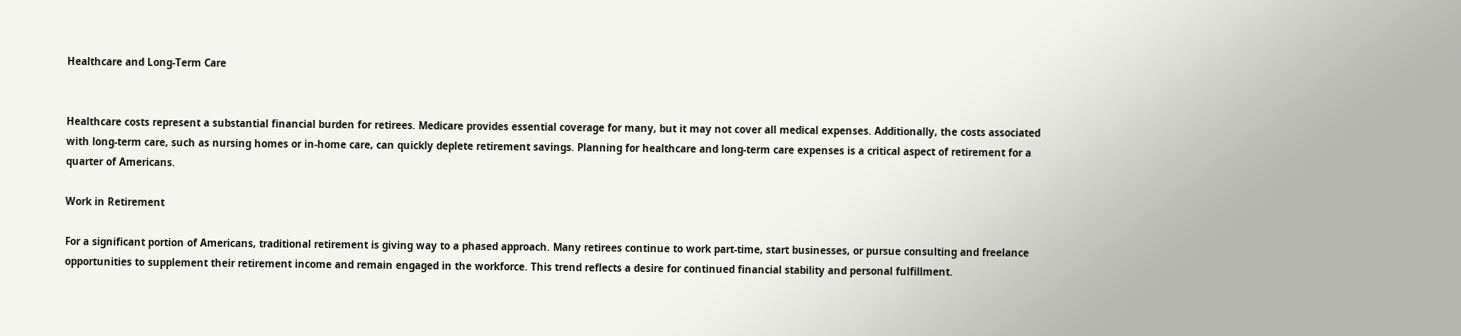Healthcare and Long-Term Care


Healthcare costs represent a substantial financial burden for retirees. Medicare provides essential coverage for many, but it may not cover all medical expenses. Additionally, the costs associated with long-term care, such as nursing homes or in-home care, can quickly deplete retirement savings. Planning for healthcare and long-term care expenses is a critical aspect of retirement for a quarter of Americans.

Work in Retirement

For a significant portion of Americans, traditional retirement is giving way to a phased approach. Many retirees continue to work part-time, start businesses, or pursue consulting and freelance opportunities to supplement their retirement income and remain engaged in the workforce. This trend reflects a desire for continued financial stability and personal fulfillment.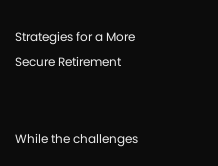Strategies for a More Secure Retirement


While the challenges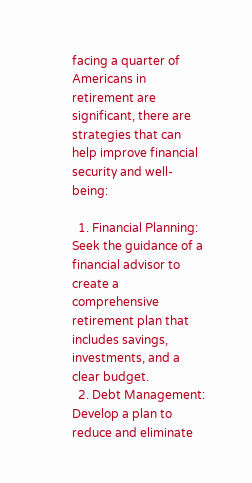facing a quarter of Americans in retirement are significant, there are strategies that can help improve financial security and well-being:

  1. Financial Planning: Seek the guidance of a financial advisor to create a comprehensive retirement plan that includes savings, investments, and a clear budget.
  2. Debt Management: Develop a plan to reduce and eliminate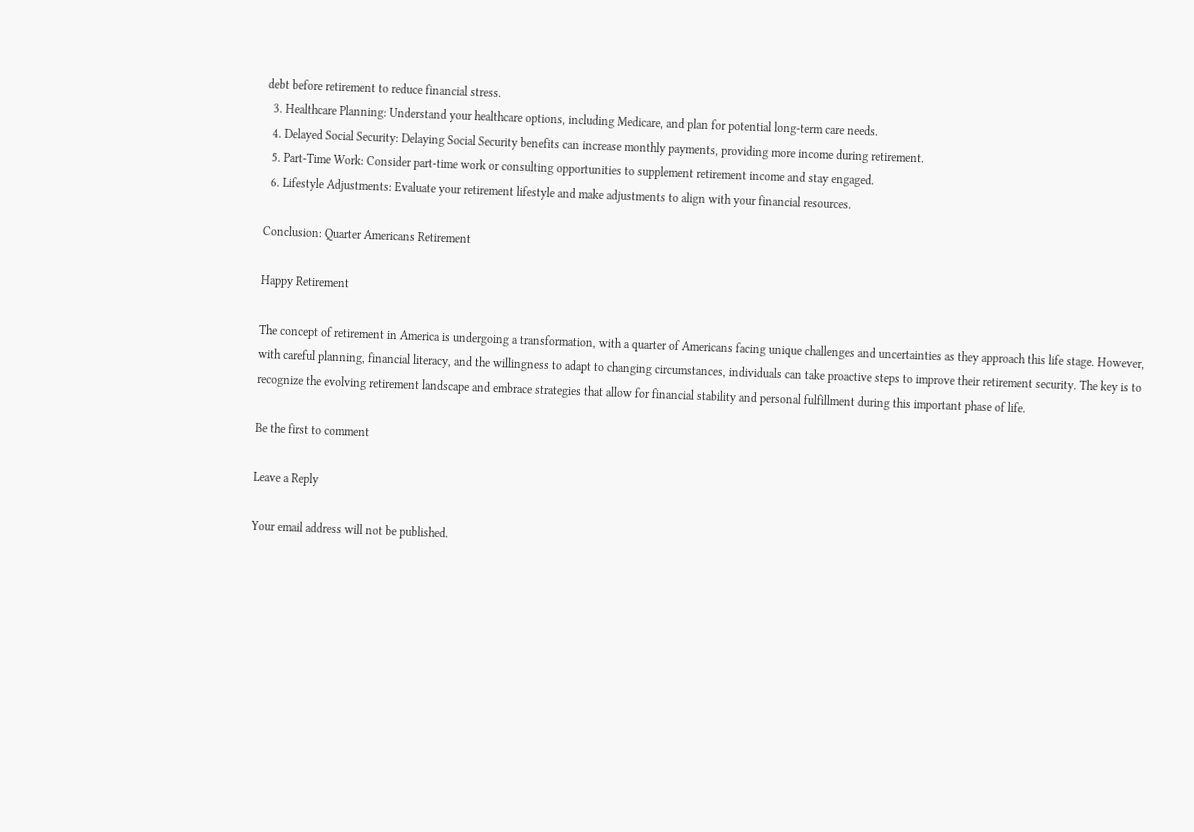debt before retirement to reduce financial stress.
  3. Healthcare Planning: Understand your healthcare options, including Medicare, and plan for potential long-term care needs.
  4. Delayed Social Security: Delaying Social Security benefits can increase monthly payments, providing more income during retirement.
  5. Part-Time Work: Consider part-time work or consulting opportunities to supplement retirement income and stay engaged.
  6. Lifestyle Adjustments: Evaluate your retirement lifestyle and make adjustments to align with your financial resources.

Conclusion: Quarter Americans Retirement

Happy Retirement

The concept of retirement in America is undergoing a transformation, with a quarter of Americans facing unique challenges and uncertainties as they approach this life stage. However, with careful planning, financial literacy, and the willingness to adapt to changing circumstances, individuals can take proactive steps to improve their retirement security. The key is to recognize the evolving retirement landscape and embrace strategies that allow for financial stability and personal fulfillment during this important phase of life.

Be the first to comment

Leave a Reply

Your email address will not be published.